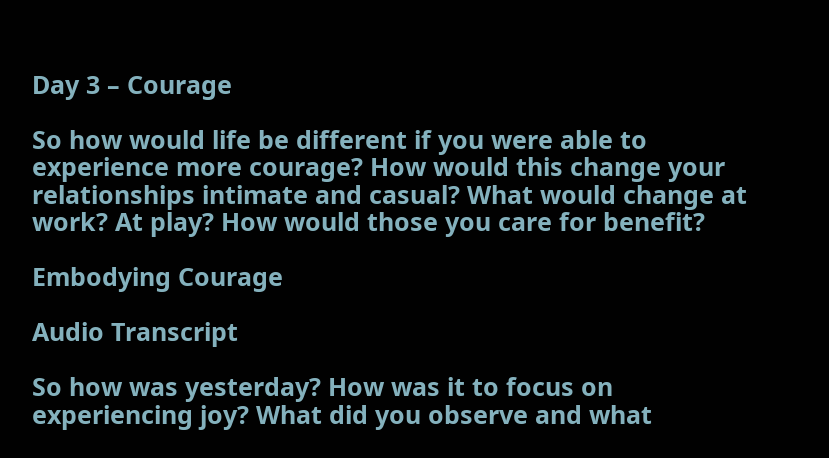Day 3 – Courage

So how would life be different if you were able to experience more courage? How would this change your relationships intimate and casual? What would change at work? At play? How would those you care for benefit?

Embodying Courage

Audio Transcript

So how was yesterday? How was it to focus on experiencing joy? What did you observe and what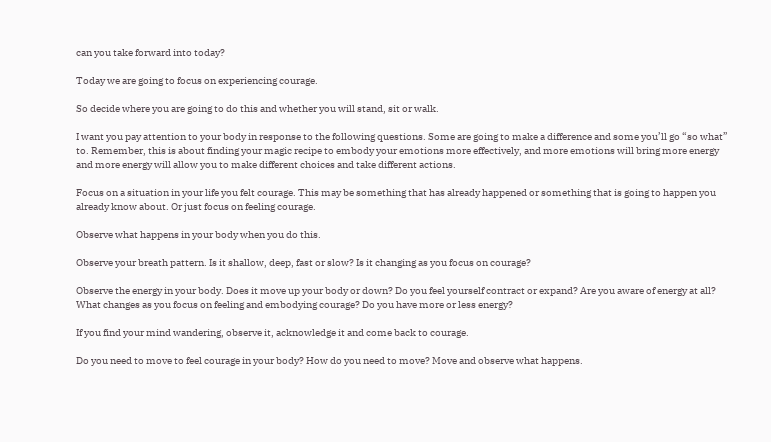can you take forward into today?

Today we are going to focus on experiencing courage.

So decide where you are going to do this and whether you will stand, sit or walk.

I want you pay attention to your body in response to the following questions. Some are going to make a difference and some you’ll go “so what” to. Remember, this is about finding your magic recipe to embody your emotions more effectively, and more emotions will bring more energy and more energy will allow you to make different choices and take different actions.

Focus on a situation in your life you felt courage. This may be something that has already happened or something that is going to happen you already know about. Or just focus on feeling courage.

Observe what happens in your body when you do this.

Observe your breath pattern. Is it shallow, deep, fast or slow? Is it changing as you focus on courage?

Observe the energy in your body. Does it move up your body or down? Do you feel yourself contract or expand? Are you aware of energy at all? What changes as you focus on feeling and embodying courage? Do you have more or less energy?

If you find your mind wandering, observe it, acknowledge it and come back to courage.

Do you need to move to feel courage in your body? How do you need to move? Move and observe what happens.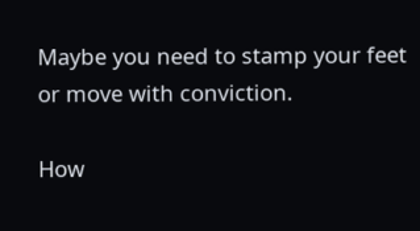Maybe you need to stamp your feet or move with conviction.

How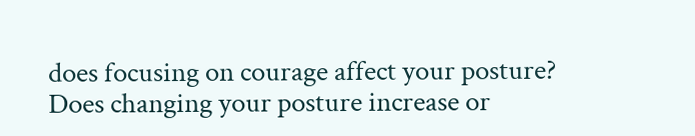does focusing on courage affect your posture? Does changing your posture increase or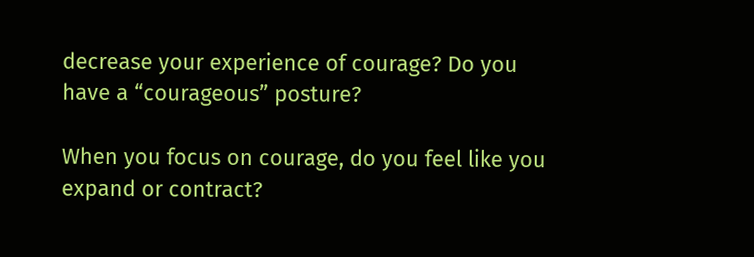decrease your experience of courage? Do you have a “courageous” posture?

When you focus on courage, do you feel like you expand or contract?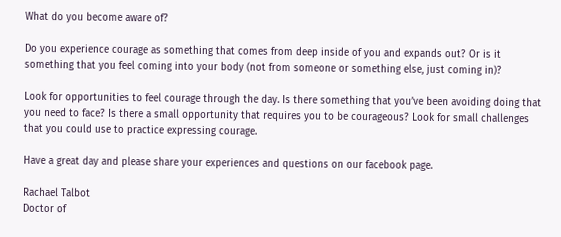What do you become aware of?

Do you experience courage as something that comes from deep inside of you and expands out? Or is it something that you feel coming into your body (not from someone or something else, just coming in)?

Look for opportunities to feel courage through the day. Is there something that you’ve been avoiding doing that you need to face? Is there a small opportunity that requires you to be courageous? Look for small challenges that you could use to practice expressing courage.

Have a great day and please share your experiences and questions on our facebook page.

Rachael Talbot
Doctor of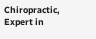Chiropractic, Expert in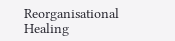Reorganisational Healing